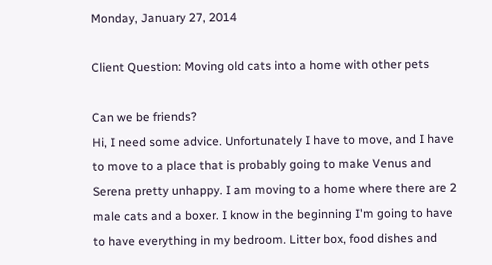Monday, January 27, 2014

Client Question: Moving old cats into a home with other pets

Can we be friends?
Hi, I need some advice. Unfortunately I have to move, and I have to move to a place that is probably going to make Venus and Serena pretty unhappy. I am moving to a home where there are 2 male cats and a boxer. I know in the beginning I'm going to have to have everything in my bedroom. Litter box, food dishes and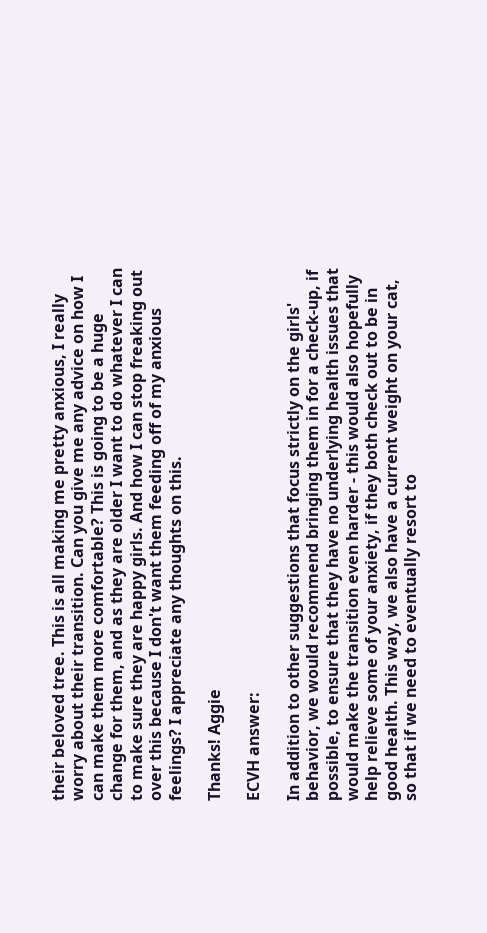their beloved tree. This is all making me pretty anxious, I really worry about their transition. Can you give me any advice on how I can make them more comfortable? This is going to be a huge change for them, and as they are older I want to do whatever I can to make sure they are happy girls. And how I can stop freaking out over this because I don't want them feeding off of my anxious feelings? I appreciate any thoughts on this.

Thanks! Aggie

ECVH answer:

In addition to other suggestions that focus strictly on the girls' behavior, we would recommend bringing them in for a check-up, if possible, to ensure that they have no underlying health issues that would make the transition even harder - this would also hopefully help relieve some of your anxiety, if they both check out to be in good health. This way, we also have a current weight on your cat, so that if we need to eventually resort to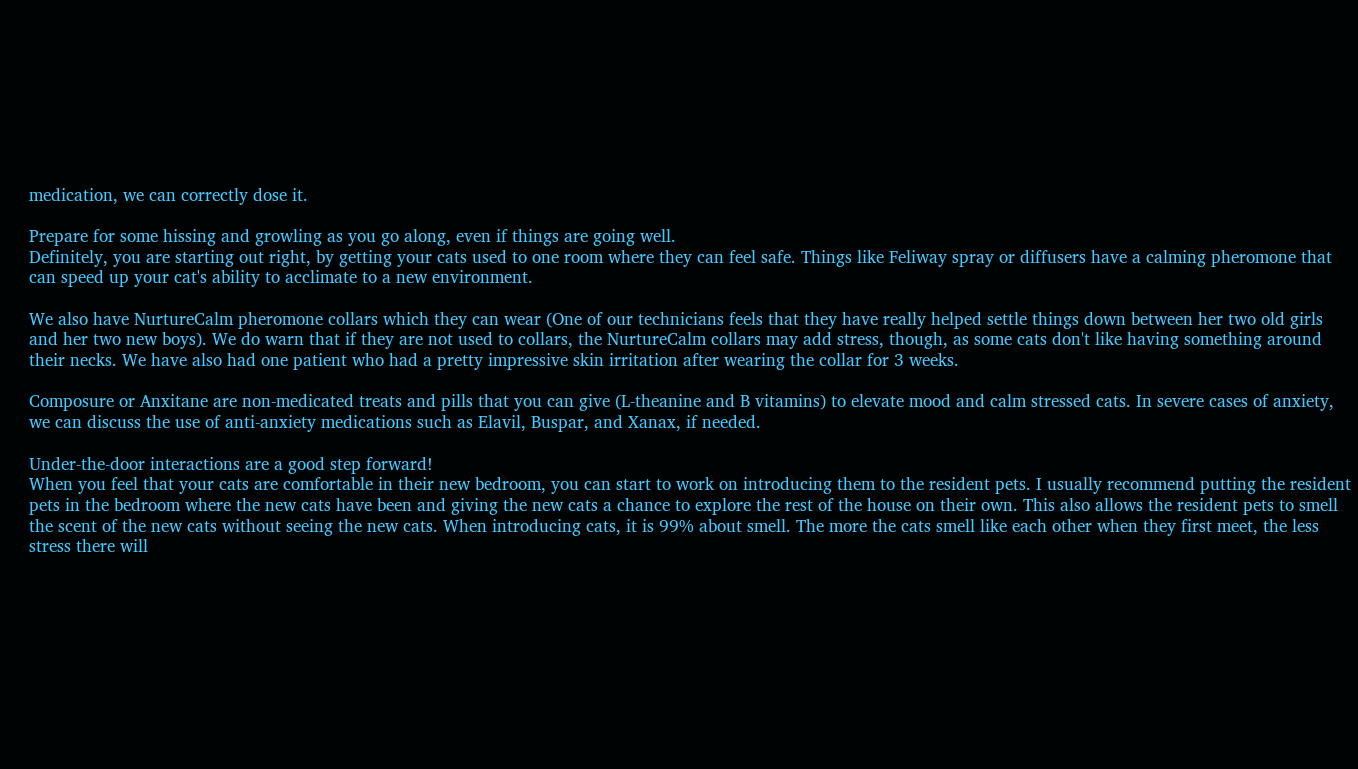medication, we can correctly dose it.

Prepare for some hissing and growling as you go along, even if things are going well.
Definitely, you are starting out right, by getting your cats used to one room where they can feel safe. Things like Feliway spray or diffusers have a calming pheromone that can speed up your cat's ability to acclimate to a new environment.

We also have NurtureCalm pheromone collars which they can wear (One of our technicians feels that they have really helped settle things down between her two old girls and her two new boys). We do warn that if they are not used to collars, the NurtureCalm collars may add stress, though, as some cats don't like having something around their necks. We have also had one patient who had a pretty impressive skin irritation after wearing the collar for 3 weeks.

Composure or Anxitane are non-medicated treats and pills that you can give (L-theanine and B vitamins) to elevate mood and calm stressed cats. In severe cases of anxiety, we can discuss the use of anti-anxiety medications such as Elavil, Buspar, and Xanax, if needed.

Under-the-door interactions are a good step forward!
When you feel that your cats are comfortable in their new bedroom, you can start to work on introducing them to the resident pets. I usually recommend putting the resident pets in the bedroom where the new cats have been and giving the new cats a chance to explore the rest of the house on their own. This also allows the resident pets to smell the scent of the new cats without seeing the new cats. When introducing cats, it is 99% about smell. The more the cats smell like each other when they first meet, the less stress there will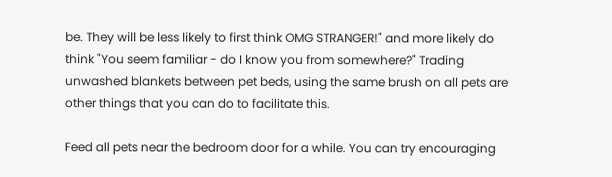be. They will be less likely to first think OMG STRANGER!" and more likely do think "You seem familiar - do I know you from somewhere?" Trading unwashed blankets between pet beds, using the same brush on all pets are other things that you can do to facilitate this.

Feed all pets near the bedroom door for a while. You can try encouraging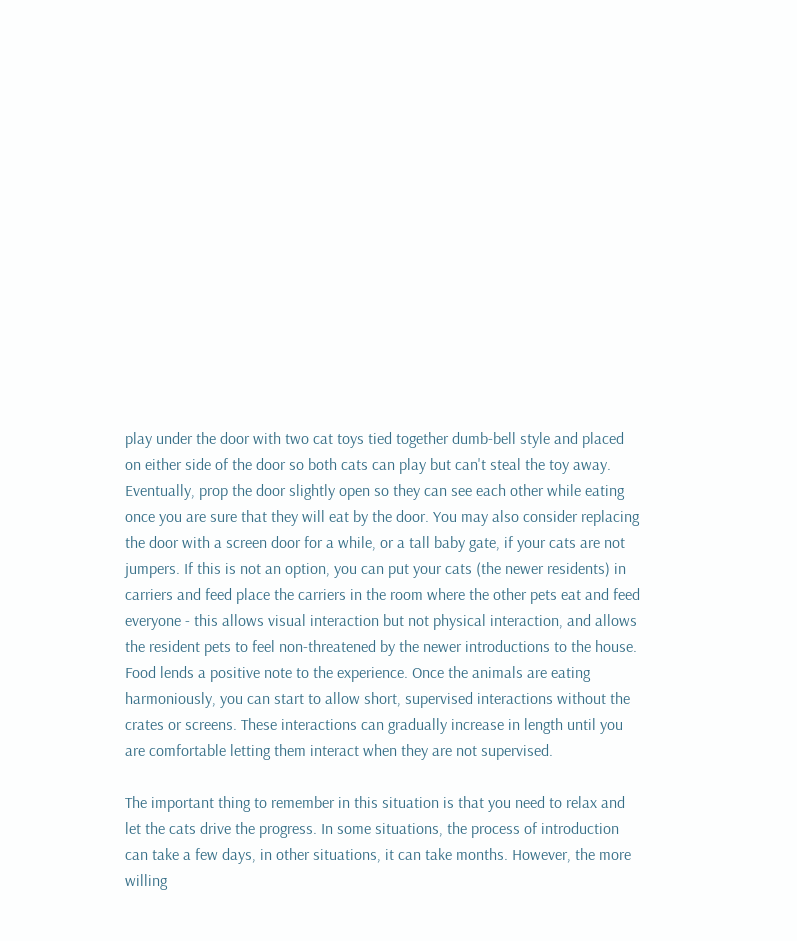play under the door with two cat toys tied together dumb-bell style and placed on either side of the door so both cats can play but can't steal the toy away. Eventually, prop the door slightly open so they can see each other while eating once you are sure that they will eat by the door. You may also consider replacing the door with a screen door for a while, or a tall baby gate, if your cats are not jumpers. If this is not an option, you can put your cats (the newer residents) in carriers and feed place the carriers in the room where the other pets eat and feed everyone - this allows visual interaction but not physical interaction, and allows the resident pets to feel non-threatened by the newer introductions to the house. Food lends a positive note to the experience. Once the animals are eating harmoniously, you can start to allow short, supervised interactions without the crates or screens. These interactions can gradually increase in length until you are comfortable letting them interact when they are not supervised.

The important thing to remember in this situation is that you need to relax and let the cats drive the progress. In some situations, the process of introduction can take a few days, in other situations, it can take months. However, the more willing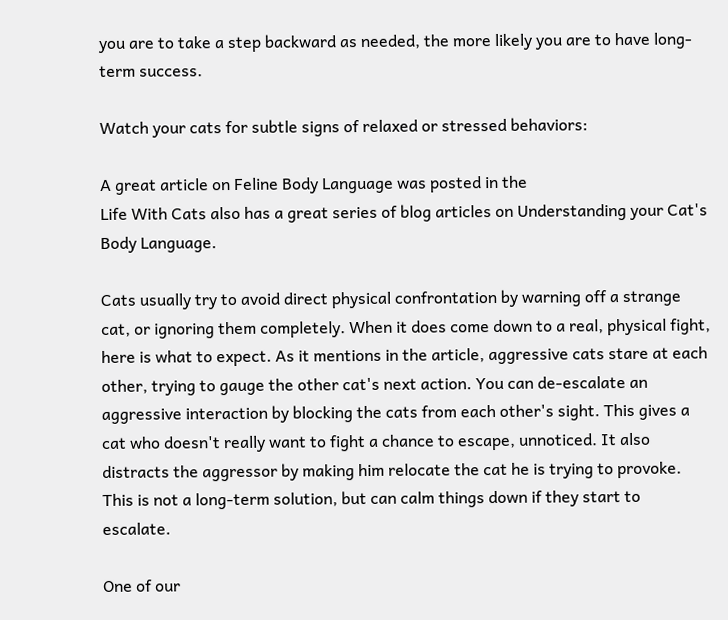you are to take a step backward as needed, the more likely you are to have long-term success.

Watch your cats for subtle signs of relaxed or stressed behaviors:

A great article on Feline Body Language was posted in the
Life With Cats also has a great series of blog articles on Understanding your Cat's Body Language.

Cats usually try to avoid direct physical confrontation by warning off a strange cat, or ignoring them completely. When it does come down to a real, physical fight, here is what to expect. As it mentions in the article, aggressive cats stare at each other, trying to gauge the other cat's next action. You can de-escalate an aggressive interaction by blocking the cats from each other's sight. This gives a cat who doesn't really want to fight a chance to escape, unnoticed. It also distracts the aggressor by making him relocate the cat he is trying to provoke. This is not a long-term solution, but can calm things down if they start to escalate.

One of our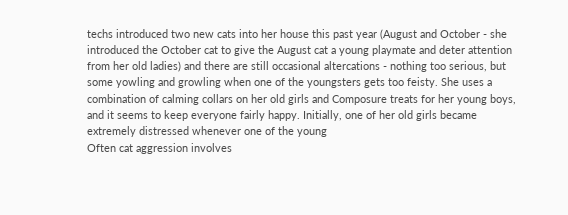techs introduced two new cats into her house this past year (August and October - she introduced the October cat to give the August cat a young playmate and deter attention from her old ladies) and there are still occasional altercations - nothing too serious, but some yowling and growling when one of the youngsters gets too feisty. She uses a combination of calming collars on her old girls and Composure treats for her young boys, and it seems to keep everyone fairly happy. Initially, one of her old girls became extremely distressed whenever one of the young
Often cat aggression involves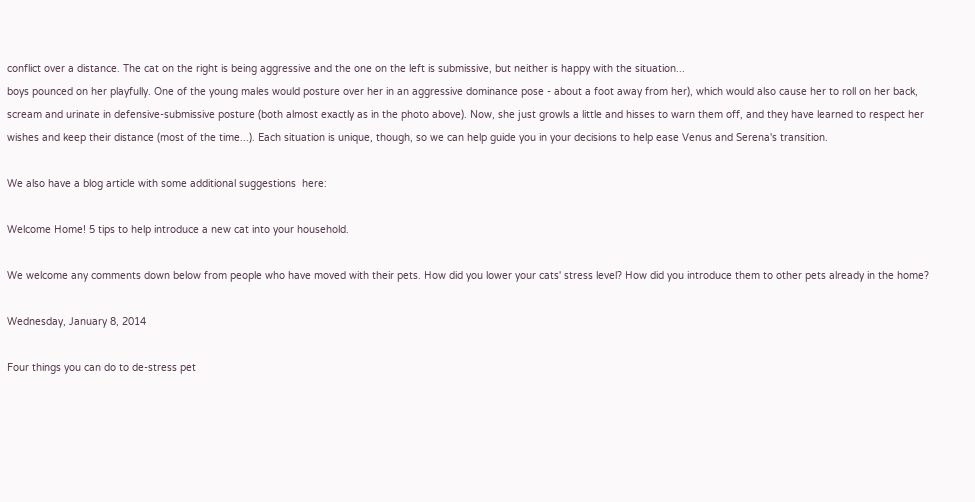conflict over a distance. The cat on the right is being aggressive and the one on the left is submissive, but neither is happy with the situation...
boys pounced on her playfully. One of the young males would posture over her in an aggressive dominance pose - about a foot away from her), which would also cause her to roll on her back, scream and urinate in defensive-submissive posture (both almost exactly as in the photo above). Now, she just growls a little and hisses to warn them off, and they have learned to respect her wishes and keep their distance (most of the time...). Each situation is unique, though, so we can help guide you in your decisions to help ease Venus and Serena's transition.

We also have a blog article with some additional suggestions  here:

Welcome Home! 5 tips to help introduce a new cat into your household.

We welcome any comments down below from people who have moved with their pets. How did you lower your cats' stress level? How did you introduce them to other pets already in the home?

Wednesday, January 8, 2014

Four things you can do to de-stress pet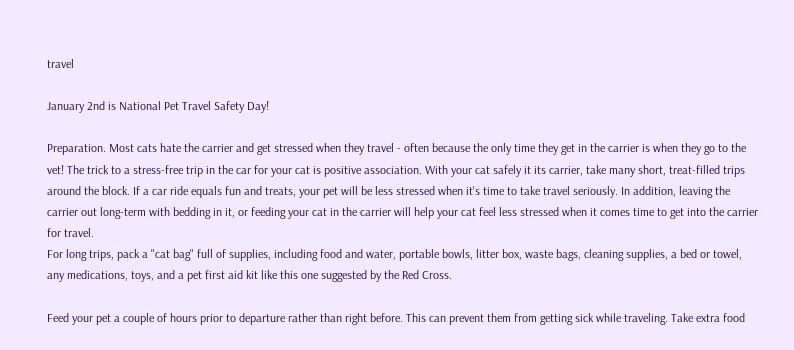travel

January 2nd is National Pet Travel Safety Day!

Preparation. Most cats hate the carrier and get stressed when they travel - often because the only time they get in the carrier is when they go to the vet! The trick to a stress-free trip in the car for your cat is positive association. With your cat safely it its carrier, take many short, treat-filled trips around the block. If a car ride equals fun and treats, your pet will be less stressed when it's time to take travel seriously. In addition, leaving the carrier out long-term with bedding in it, or feeding your cat in the carrier will help your cat feel less stressed when it comes time to get into the carrier for travel.
For long trips, pack a "cat bag" full of supplies, including food and water, portable bowls, litter box, waste bags, cleaning supplies, a bed or towel, any medications, toys, and a pet first aid kit like this one suggested by the Red Cross.

Feed your pet a couple of hours prior to departure rather than right before. This can prevent them from getting sick while traveling. Take extra food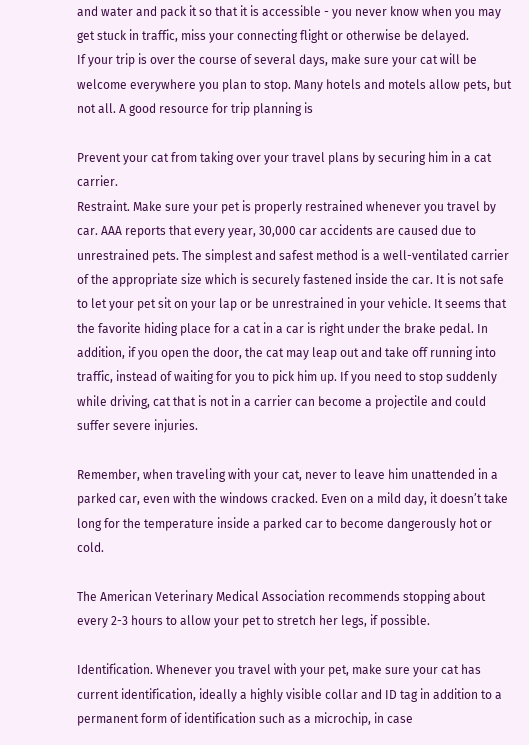and water and pack it so that it is accessible - you never know when you may get stuck in traffic, miss your connecting flight or otherwise be delayed.
If your trip is over the course of several days, make sure your cat will be welcome everywhere you plan to stop. Many hotels and motels allow pets, but not all. A good resource for trip planning is

Prevent your cat from taking over your travel plans by securing him in a cat carrier.
Restraint. Make sure your pet is properly restrained whenever you travel by car. AAA reports that every year, 30,000 car accidents are caused due to unrestrained pets. The simplest and safest method is a well-ventilated carrier of the appropriate size which is securely fastened inside the car. It is not safe to let your pet sit on your lap or be unrestrained in your vehicle. It seems that the favorite hiding place for a cat in a car is right under the brake pedal. In addition, if you open the door, the cat may leap out and take off running into traffic, instead of waiting for you to pick him up. If you need to stop suddenly while driving, cat that is not in a carrier can become a projectile and could suffer severe injuries.

Remember, when traveling with your cat, never to leave him unattended in a parked car, even with the windows cracked. Even on a mild day, it doesn’t take long for the temperature inside a parked car to become dangerously hot or cold.

The American Veterinary Medical Association recommends stopping about every 2-3 hours to allow your pet to stretch her legs, if possible.

Identification. Whenever you travel with your pet, make sure your cat has current identification, ideally a highly visible collar and ID tag in addition to a permanent form of identification such as a microchip, in case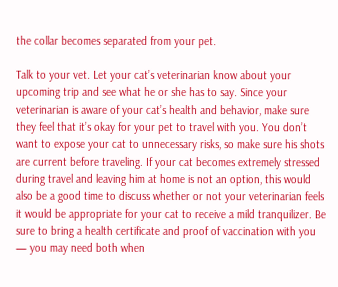the collar becomes separated from your pet.

Talk to your vet. Let your cat’s veterinarian know about your upcoming trip and see what he or she has to say. Since your veterinarian is aware of your cat’s health and behavior, make sure they feel that it’s okay for your pet to travel with you. You don’t want to expose your cat to unnecessary risks, so make sure his shots are current before traveling. If your cat becomes extremely stressed during travel and leaving him at home is not an option, this would also be a good time to discuss whether or not your veterinarian feels it would be appropriate for your cat to receive a mild tranquilizer. Be sure to bring a health certificate and proof of vaccination with you — you may need both when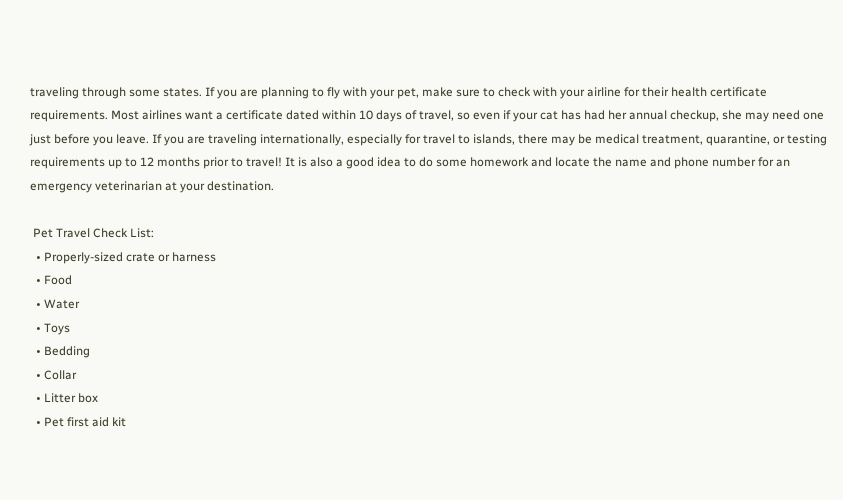traveling through some states. If you are planning to fly with your pet, make sure to check with your airline for their health certificate requirements. Most airlines want a certificate dated within 10 days of travel, so even if your cat has had her annual checkup, she may need one just before you leave. If you are traveling internationally, especially for travel to islands, there may be medical treatment, quarantine, or testing requirements up to 12 months prior to travel! It is also a good idea to do some homework and locate the name and phone number for an emergency veterinarian at your destination.

 Pet Travel Check List:
  • Properly-sized crate or harness
  • Food
  • Water
  • Toys
  • Bedding
  • Collar
  • Litter box
  • Pet first aid kit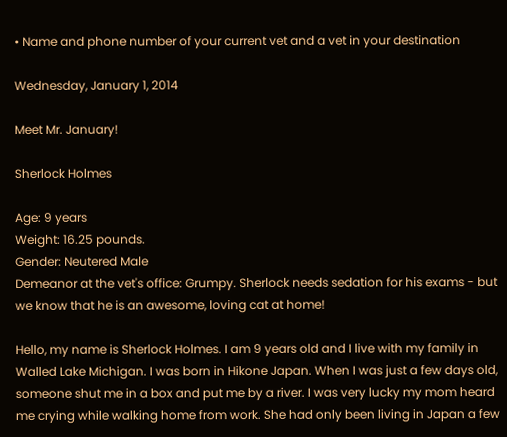• Name and phone number of your current vet and a vet in your destination

Wednesday, January 1, 2014

Meet Mr. January!

Sherlock Holmes

Age: 9 years
Weight: 16.25 pounds.
Gender: Neutered Male
Demeanor at the vet's office: Grumpy. Sherlock needs sedation for his exams - but we know that he is an awesome, loving cat at home!

Hello, my name is Sherlock Holmes. I am 9 years old and I live with my family in Walled Lake Michigan. I was born in Hikone Japan. When I was just a few days old, someone shut me in a box and put me by a river. I was very lucky my mom heard me crying while walking home from work. She had only been living in Japan a few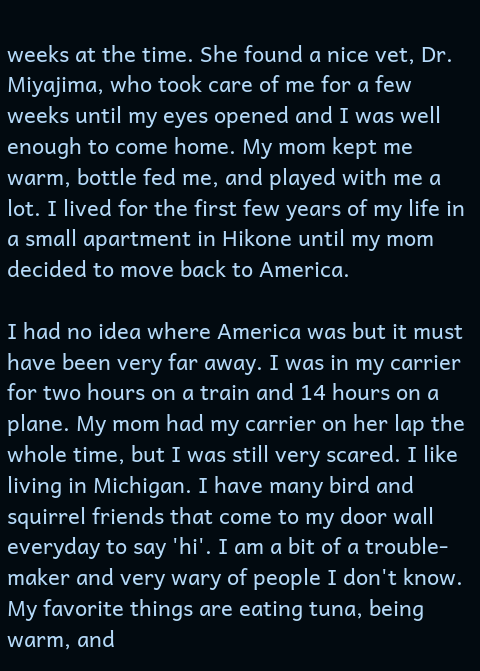weeks at the time. She found a nice vet, Dr. Miyajima, who took care of me for a few weeks until my eyes opened and I was well enough to come home. My mom kept me warm, bottle fed me, and played with me a lot. I lived for the first few years of my life in a small apartment in Hikone until my mom decided to move back to America.

I had no idea where America was but it must have been very far away. I was in my carrier for two hours on a train and 14 hours on a plane. My mom had my carrier on her lap the whole time, but I was still very scared. I like living in Michigan. I have many bird and squirrel friends that come to my door wall everyday to say 'hi'. I am a bit of a trouble-maker and very wary of people I don't know. My favorite things are eating tuna, being warm, and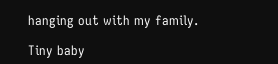hanging out with my family.

Tiny baby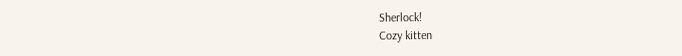Sherlock!
Cozy kitten